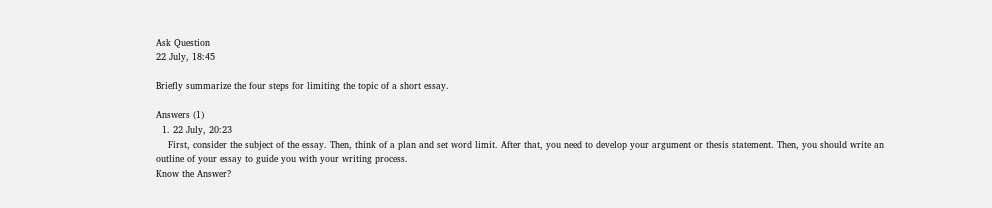Ask Question
22 July, 18:45

Briefly summarize the four steps for limiting the topic of a short essay.

Answers (1)
  1. 22 July, 20:23
    First, consider the subject of the essay. Then, think of a plan and set word limit. After that, you need to develop your argument or thesis statement. Then, you should write an outline of your essay to guide you with your writing process.
Know the Answer?